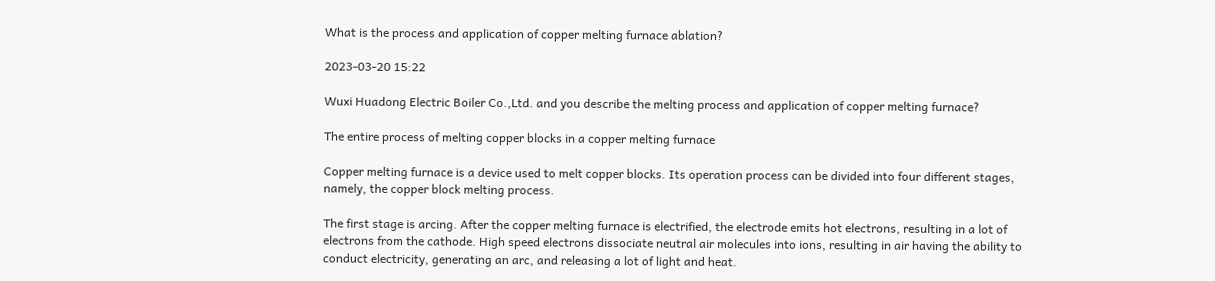What is the process and application of copper melting furnace ablation?

2023-03-20 15:22

Wuxi Huadong Electric Boiler Co.,Ltd. and you describe the melting process and application of copper melting furnace?

The entire process of melting copper blocks in a copper melting furnace

Copper melting furnace is a device used to melt copper blocks. Its operation process can be divided into four different stages, namely, the copper block melting process.

The first stage is arcing. After the copper melting furnace is electrified, the electrode emits hot electrons, resulting in a lot of electrons from the cathode. High speed electrons dissociate neutral air molecules into ions, resulting in air having the ability to conduct electricity, generating an arc, and releasing a lot of light and heat.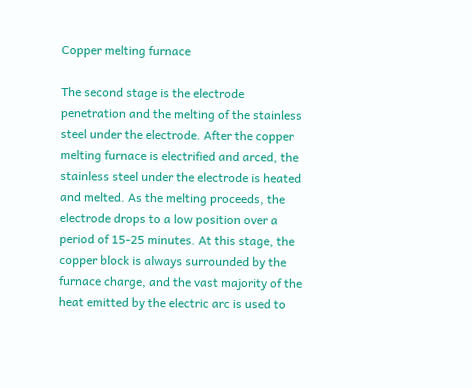Copper melting furnace

The second stage is the electrode penetration and the melting of the stainless steel under the electrode. After the copper melting furnace is electrified and arced, the stainless steel under the electrode is heated and melted. As the melting proceeds, the electrode drops to a low position over a period of 15-25 minutes. At this stage, the copper block is always surrounded by the furnace charge, and the vast majority of the heat emitted by the electric arc is used to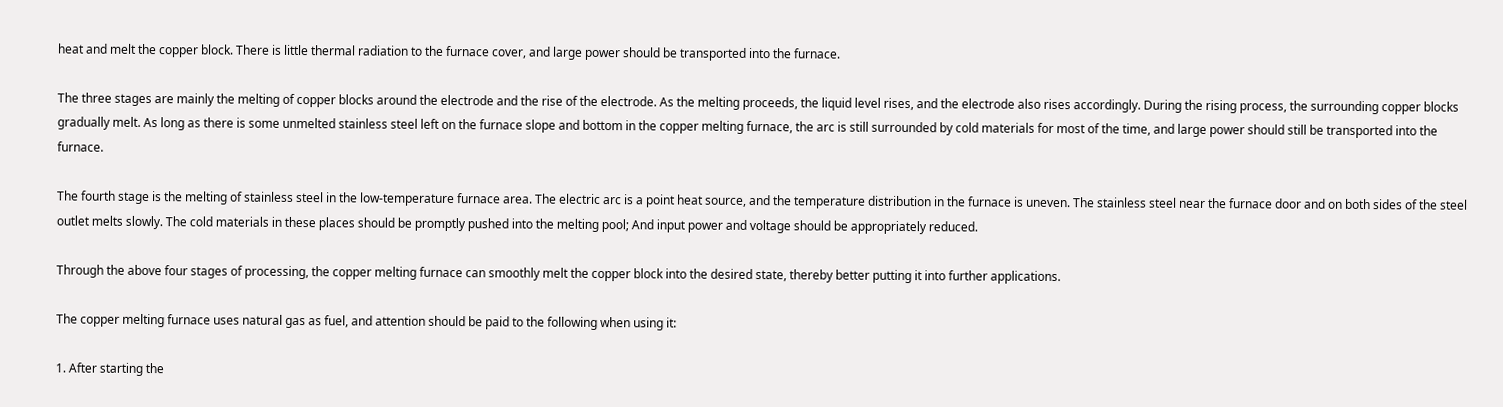heat and melt the copper block. There is little thermal radiation to the furnace cover, and large power should be transported into the furnace.

The three stages are mainly the melting of copper blocks around the electrode and the rise of the electrode. As the melting proceeds, the liquid level rises, and the electrode also rises accordingly. During the rising process, the surrounding copper blocks gradually melt. As long as there is some unmelted stainless steel left on the furnace slope and bottom in the copper melting furnace, the arc is still surrounded by cold materials for most of the time, and large power should still be transported into the furnace.

The fourth stage is the melting of stainless steel in the low-temperature furnace area. The electric arc is a point heat source, and the temperature distribution in the furnace is uneven. The stainless steel near the furnace door and on both sides of the steel outlet melts slowly. The cold materials in these places should be promptly pushed into the melting pool; And input power and voltage should be appropriately reduced.

Through the above four stages of processing, the copper melting furnace can smoothly melt the copper block into the desired state, thereby better putting it into further applications.

The copper melting furnace uses natural gas as fuel, and attention should be paid to the following when using it:

1. After starting the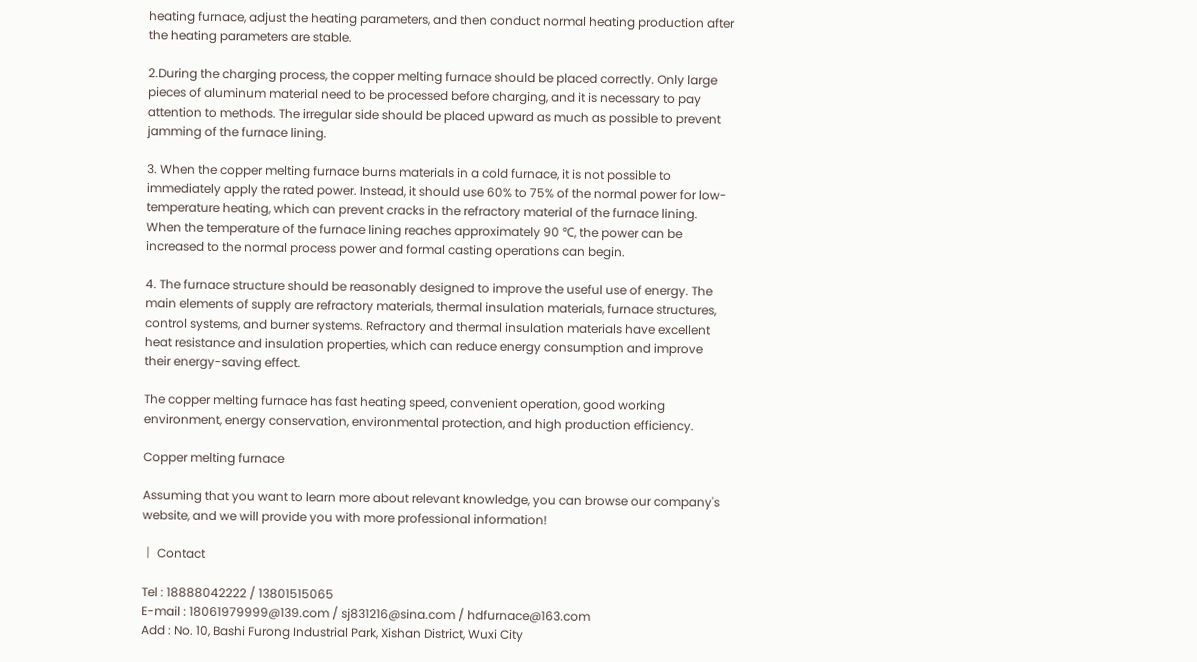heating furnace, adjust the heating parameters, and then conduct normal heating production after the heating parameters are stable.

2.During the charging process, the copper melting furnace should be placed correctly. Only large pieces of aluminum material need to be processed before charging, and it is necessary to pay attention to methods. The irregular side should be placed upward as much as possible to prevent jamming of the furnace lining.

3. When the copper melting furnace burns materials in a cold furnace, it is not possible to immediately apply the rated power. Instead, it should use 60% to 75% of the normal power for low-temperature heating, which can prevent cracks in the refractory material of the furnace lining. When the temperature of the furnace lining reaches approximately 90 ℃, the power can be increased to the normal process power and formal casting operations can begin.

4. The furnace structure should be reasonably designed to improve the useful use of energy. The main elements of supply are refractory materials, thermal insulation materials, furnace structures, control systems, and burner systems. Refractory and thermal insulation materials have excellent heat resistance and insulation properties, which can reduce energy consumption and improve their energy-saving effect.

The copper melting furnace has fast heating speed, convenient operation, good working environment, energy conservation, environmental protection, and high production efficiency.

Copper melting furnace

Assuming that you want to learn more about relevant knowledge, you can browse our company's website, and we will provide you with more professional information!

丨 Contact

Tel : 18888042222 / 13801515065
E-mail : 18061979999@139.com / sj831216@sina.com / hdfurnace@163.com
Add : No. 10, Bashi Furong Industrial Park, Xishan District, Wuxi City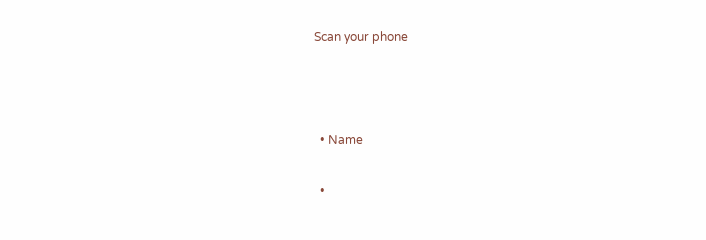Scan your phone



  • Name

  •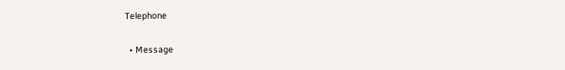Telephone

  • Message